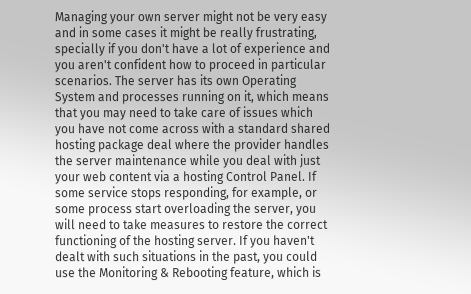Managing your own server might not be very easy and in some cases it might be really frustrating, specially if you don't have a lot of experience and you aren't confident how to proceed in particular scenarios. The server has its own Operating System and processes running on it, which means that you may need to take care of issues which you have not come across with a standard shared hosting package deal where the provider handles the server maintenance while you deal with just your web content via a hosting Control Panel. If some service stops responding, for example, or some process start overloading the server, you will need to take measures to restore the correct functioning of the hosting server. If you haven't dealt with such situations in the past, you could use the Monitoring & Rebooting feature, which is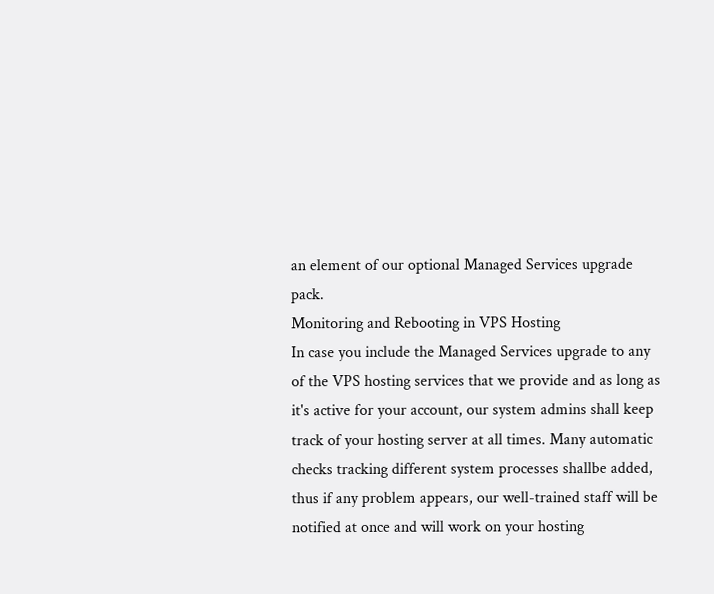an element of our optional Managed Services upgrade pack.
Monitoring and Rebooting in VPS Hosting
In case you include the Managed Services upgrade to any of the VPS hosting services that we provide and as long as it's active for your account, our system admins shall keep track of your hosting server at all times. Many automatic checks tracking different system processes shallbe added, thus if any problem appears, our well-trained staff will be notified at once and will work on your hosting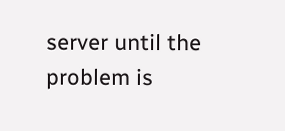server until the problem is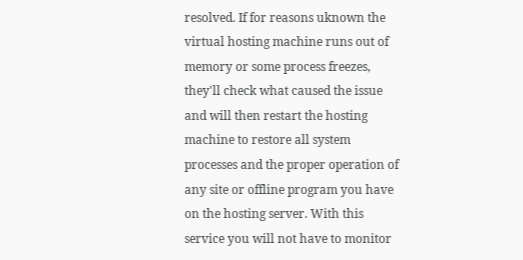resolved. If for reasons uknown the virtual hosting machine runs out of memory or some process freezes, they'll check what caused the issue and will then restart the hosting machine to restore all system processes and the proper operation of any site or offline program you have on the hosting server. With this service you will not have to monitor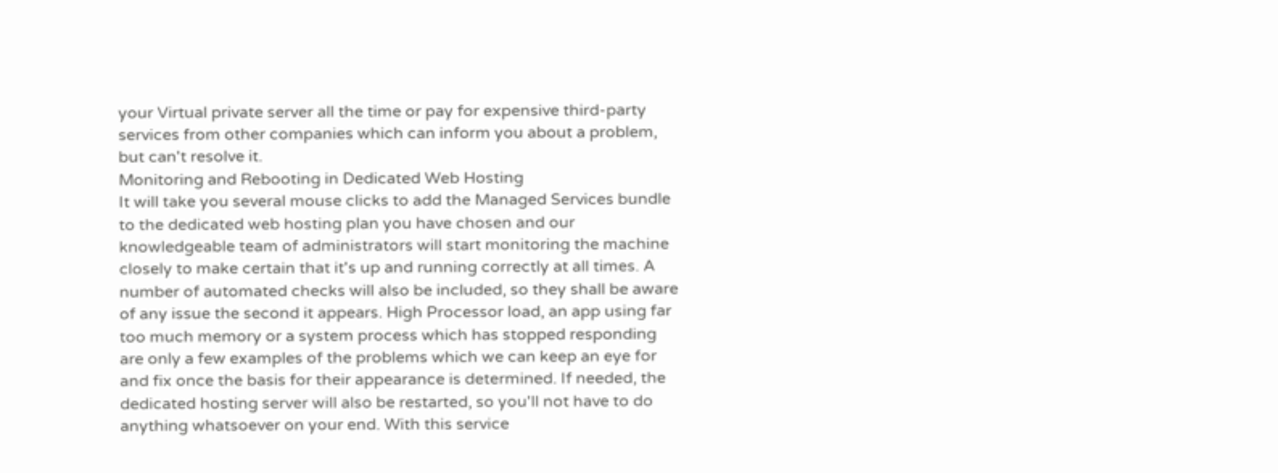your Virtual private server all the time or pay for expensive third-party services from other companies which can inform you about a problem, but can't resolve it.
Monitoring and Rebooting in Dedicated Web Hosting
It will take you several mouse clicks to add the Managed Services bundle to the dedicated web hosting plan you have chosen and our knowledgeable team of administrators will start monitoring the machine closely to make certain that it's up and running correctly at all times. A number of automated checks will also be included, so they shall be aware of any issue the second it appears. High Processor load, an app using far too much memory or a system process which has stopped responding are only a few examples of the problems which we can keep an eye for and fix once the basis for their appearance is determined. If needed, the dedicated hosting server will also be restarted, so you'll not have to do anything whatsoever on your end. With this service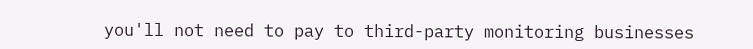you'll not need to pay to third-party monitoring businesses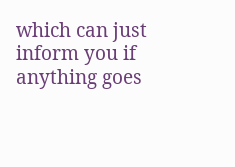which can just inform you if anything goes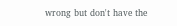wrong but don't have the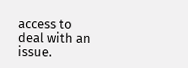access to deal with an issue.